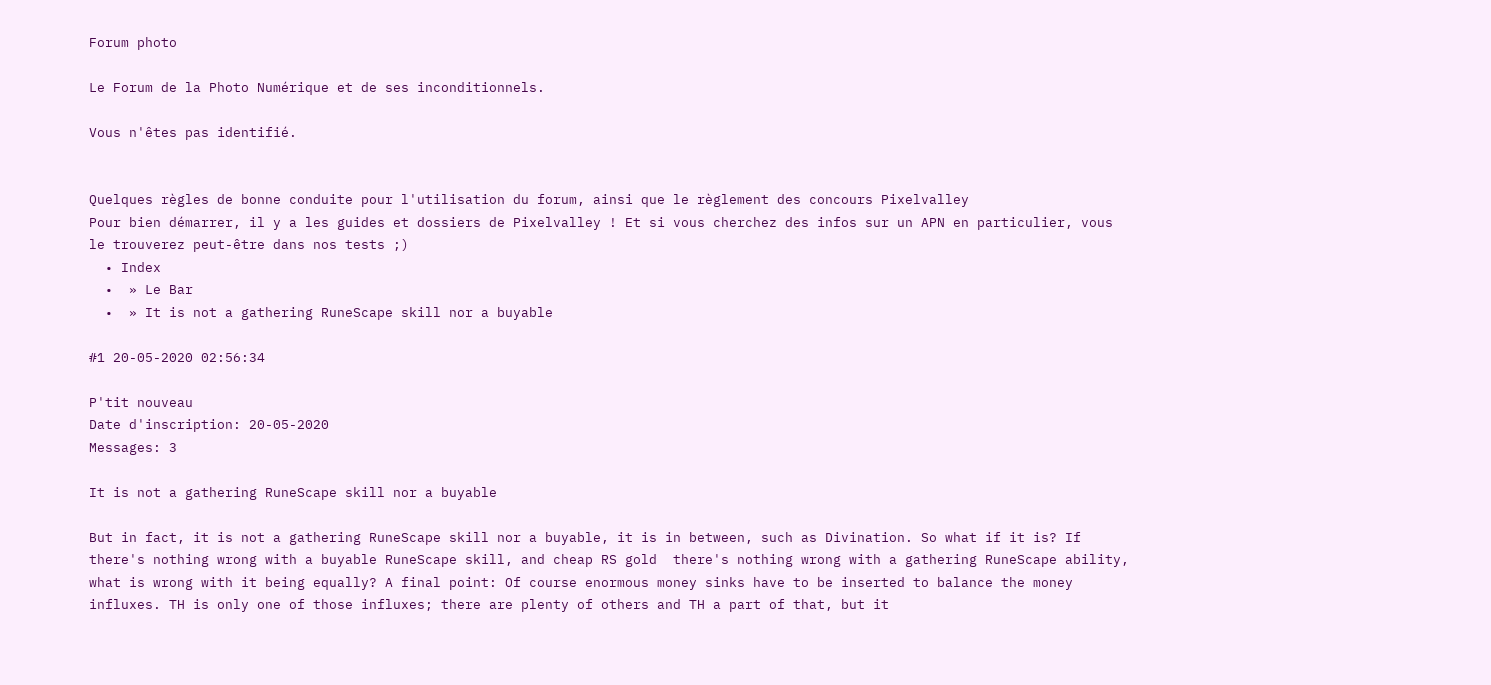Forum photo

Le Forum de la Photo Numérique et de ses inconditionnels.

Vous n'êtes pas identifié.


Quelques règles de bonne conduite pour l'utilisation du forum, ainsi que le règlement des concours Pixelvalley
Pour bien démarrer, il y a les guides et dossiers de Pixelvalley ! Et si vous cherchez des infos sur un APN en particulier, vous le trouverez peut-être dans nos tests ;)
  • Index
  •  » Le Bar
  •  » It is not a gathering RuneScape skill nor a buyable

#1 20-05-2020 02:56:34

P'tit nouveau
Date d'inscription: 20-05-2020
Messages: 3

It is not a gathering RuneScape skill nor a buyable

But in fact, it is not a gathering RuneScape skill nor a buyable, it is in between, such as Divination. So what if it is? If there's nothing wrong with a buyable RuneScape skill, and cheap RS gold  there's nothing wrong with a gathering RuneScape ability, what is wrong with it being equally? A final point: Of course enormous money sinks have to be inserted to balance the money influxes. TH is only one of those influxes; there are plenty of others and TH a part of that, but it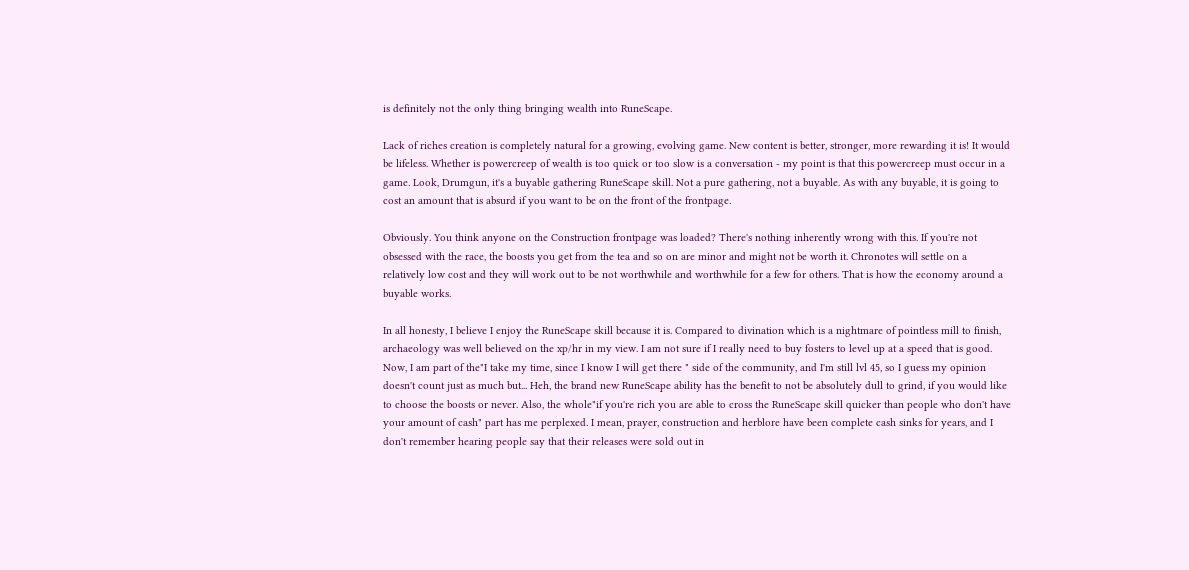is definitely not the only thing bringing wealth into RuneScape.

Lack of riches creation is completely natural for a growing, evolving game. New content is better, stronger, more rewarding it is! It would be lifeless. Whether is powercreep of wealth is too quick or too slow is a conversation - my point is that this powercreep must occur in a game. Look, Drumgun, it's a buyable gathering RuneScape skill. Not a pure gathering, not a buyable. As with any buyable, it is going to cost an amount that is absurd if you want to be on the front of the frontpage.

Obviously. You think anyone on the Construction frontpage was loaded? There's nothing inherently wrong with this. If you're not obsessed with the race, the boosts you get from the tea and so on are minor and might not be worth it. Chronotes will settle on a relatively low cost and they will work out to be not worthwhile and worthwhile for a few for others. That is how the economy around a buyable works.

In all honesty, I believe I enjoy the RuneScape skill because it is. Compared to divination which is a nightmare of pointless mill to finish, archaeology was well believed on the xp/hr in my view. I am not sure if I really need to buy fosters to level up at a speed that is good. Now, I am part of the"I take my time, since I know I will get there " side of the community, and I'm still lvl 45, so I guess my opinion doesn't count just as much but... Heh, the brand new RuneScape ability has the benefit to not be absolutely dull to grind, if you would like to choose the boosts or never. Also, the whole"if you're rich you are able to cross the RuneScape skill quicker than people who don't have your amount of cash" part has me perplexed. I mean, prayer, construction and herblore have been complete cash sinks for years, and I don't remember hearing people say that their releases were sold out in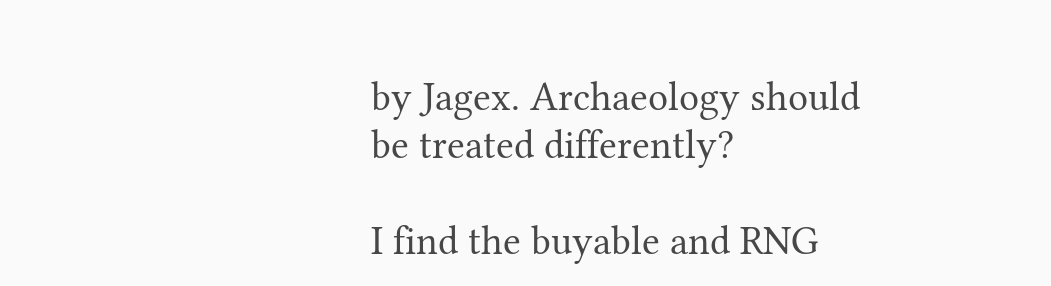by Jagex. Archaeology should be treated differently?

I find the buyable and RNG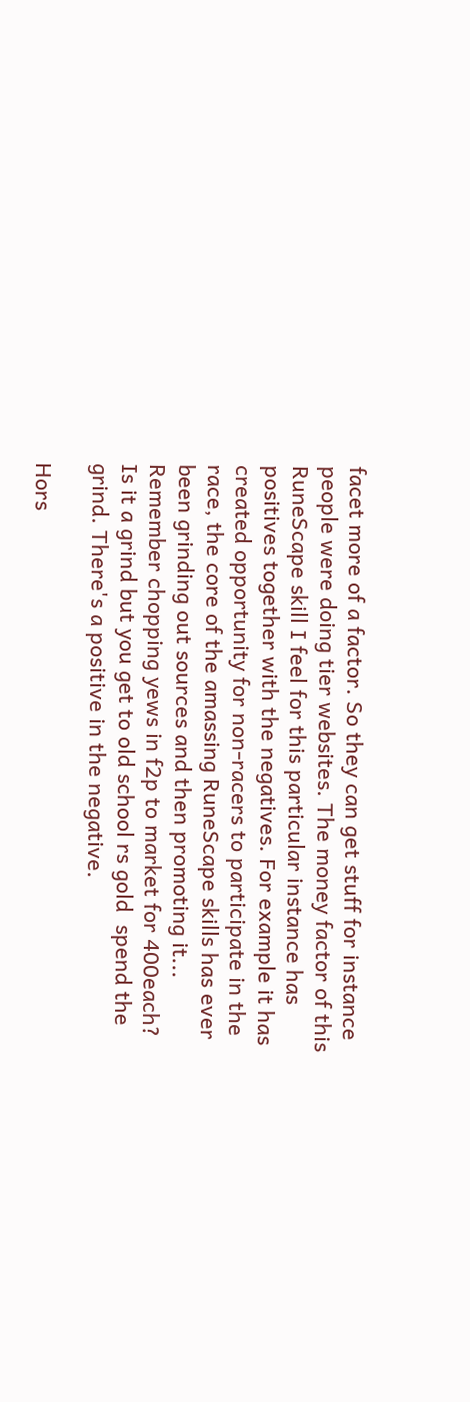facet more of a factor. So they can get stuff for instance people were doing tier websites. The money factor of this RuneScape skill I feel for this particular instance has positives together with the negatives. For example it has created opportunity for non-racers to participate in the race, the core of the amassing RuneScape skills has ever been grinding out sources and then promoting it... Remember chopping yews in f2p to market for 400each? Is it a grind but you get to old school rs gold  spend the grind. There's a positive in the negative.

Hors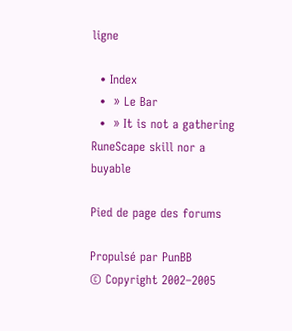ligne

  • Index
  •  » Le Bar
  •  » It is not a gathering RuneScape skill nor a buyable

Pied de page des forums

Propulsé par PunBB
© Copyright 2002–2005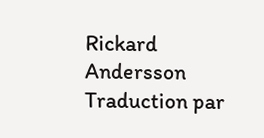Rickard Andersson
Traduction par